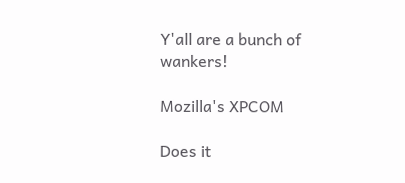Y'all are a bunch of wankers!

Mozilla's XPCOM

Does it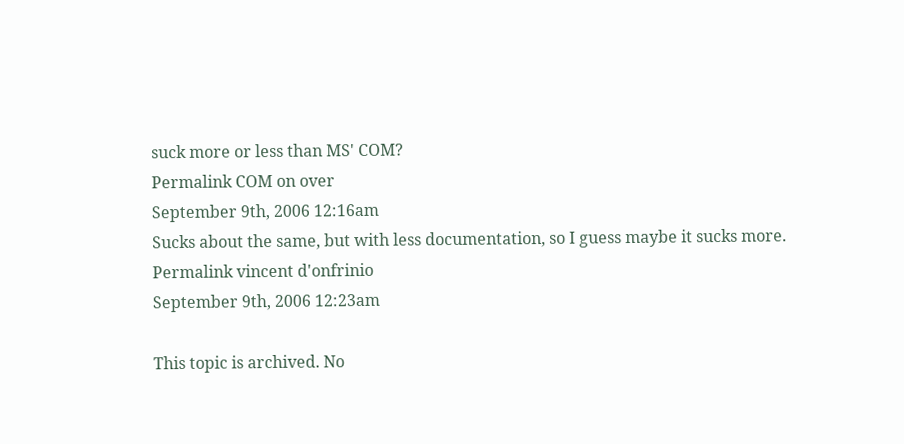suck more or less than MS' COM?
Permalink COM on over
September 9th, 2006 12:16am
Sucks about the same, but with less documentation, so I guess maybe it sucks more.
Permalink vincent d'onfrinio
September 9th, 2006 12:23am

This topic is archived. No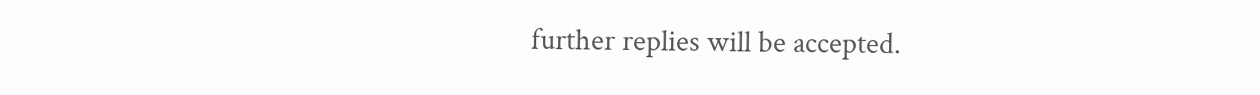further replies will be accepted.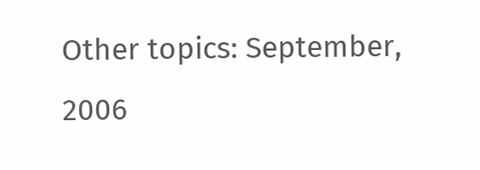Other topics: September, 2006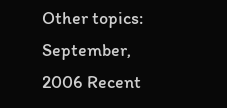Other topics: September, 2006 Recent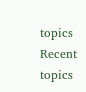topics Recent topics